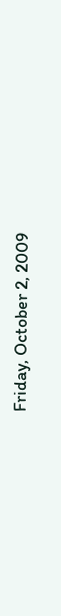Friday, October 2, 2009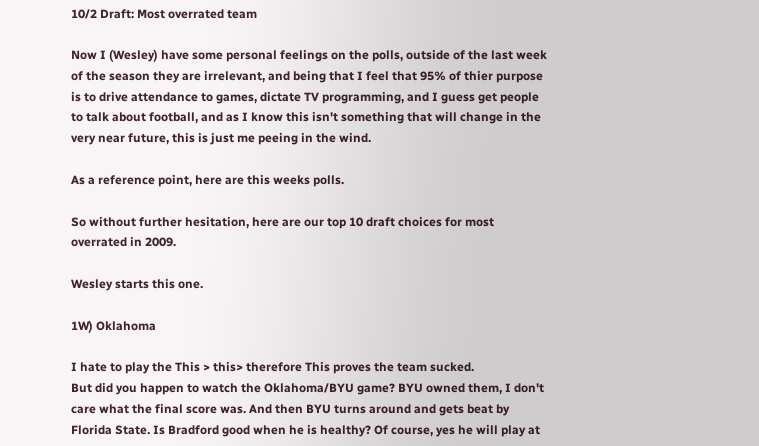10/2 Draft: Most overrated team

Now I (Wesley) have some personal feelings on the polls, outside of the last week of the season they are irrelevant, and being that I feel that 95% of thier purpose is to drive attendance to games, dictate TV programming, and I guess get people to talk about football, and as I know this isn't something that will change in the very near future, this is just me peeing in the wind.

As a reference point, here are this weeks polls.

So without further hesitation, here are our top 10 draft choices for most overrated in 2009.

Wesley starts this one.

1W) Oklahoma

I hate to play the This > this> therefore This proves the team sucked.
But did you happen to watch the Oklahoma/BYU game? BYU owned them, I don't care what the final score was. And then BYU turns around and gets beat by Florida State. Is Bradford good when he is healthy? Of course, yes he will play at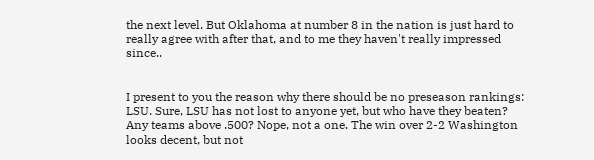the next level. But Oklahoma at number 8 in the nation is just hard to really agree with after that, and to me they haven't really impressed since..


I present to you the reason why there should be no preseason rankings: LSU. Sure, LSU has not lost to anyone yet, but who have they beaten? Any teams above .500? Nope, not a one. The win over 2-2 Washington looks decent, but not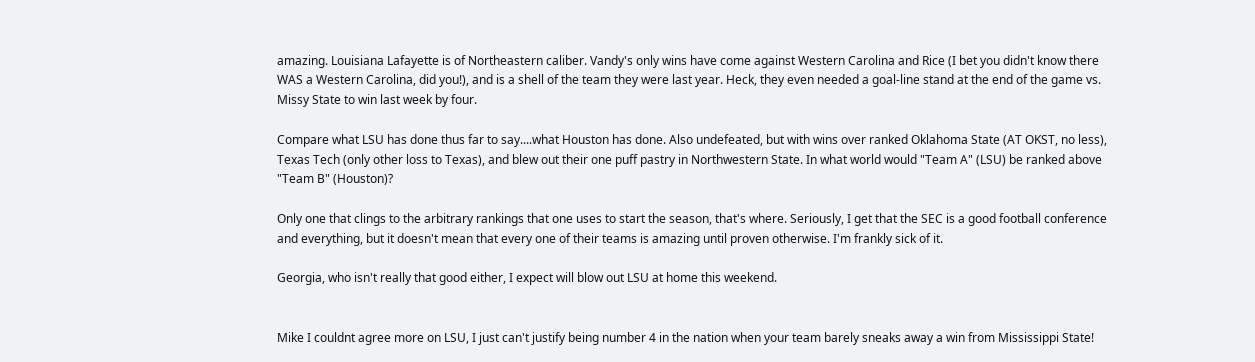amazing. Louisiana Lafayette is of Northeastern caliber. Vandy's only wins have come against Western Carolina and Rice (I bet you didn't know there WAS a Western Carolina, did you!), and is a shell of the team they were last year. Heck, they even needed a goal-line stand at the end of the game vs. Missy State to win last week by four.

Compare what LSU has done thus far to say....what Houston has done. Also undefeated, but with wins over ranked Oklahoma State (AT OKST, no less), Texas Tech (only other loss to Texas), and blew out their one puff pastry in Northwestern State. In what world would "Team A" (LSU) be ranked above "Team B" (Houston)?

Only one that clings to the arbitrary rankings that one uses to start the season, that's where. Seriously, I get that the SEC is a good football conference and everything, but it doesn't mean that every one of their teams is amazing until proven otherwise. I'm frankly sick of it.

Georgia, who isn't really that good either, I expect will blow out LSU at home this weekend.


Mike I couldnt agree more on LSU, I just can't justify being number 4 in the nation when your team barely sneaks away a win from Mississippi State!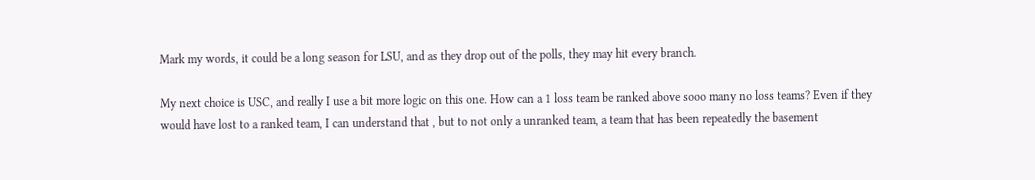Mark my words, it could be a long season for LSU, and as they drop out of the polls, they may hit every branch.

My next choice is USC, and really I use a bit more logic on this one. How can a 1 loss team be ranked above sooo many no loss teams? Even if they would have lost to a ranked team, I can understand that , but to not only a unranked team, a team that has been repeatedly the basement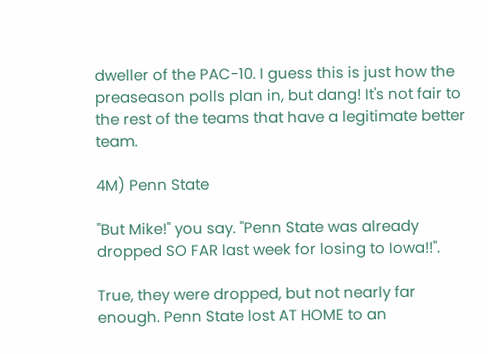dweller of the PAC-10. I guess this is just how the preaseason polls plan in, but dang! It's not fair to the rest of the teams that have a legitimate better team.

4M) Penn State

"But Mike!" you say. "Penn State was already dropped SO FAR last week for losing to Iowa!!".

True, they were dropped, but not nearly far enough. Penn State lost AT HOME to an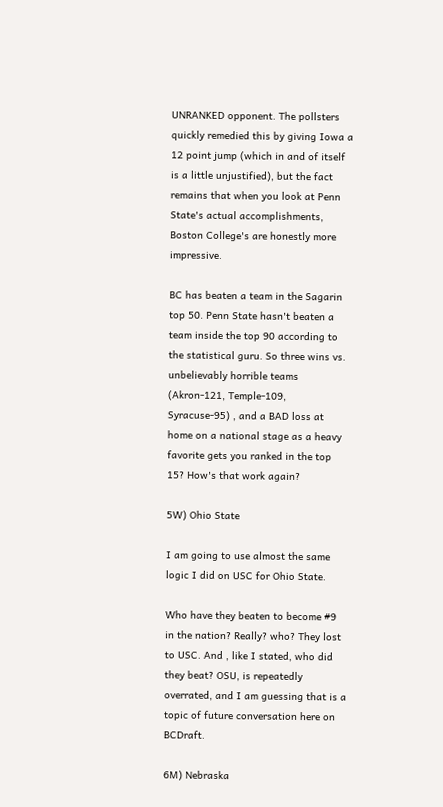UNRANKED opponent. The pollsters quickly remedied this by giving Iowa a 12 point jump (which in and of itself is a little unjustified), but the fact remains that when you look at Penn State's actual accomplishments, Boston College's are honestly more impressive.

BC has beaten a team in the Sagarin top 50. Penn State hasn't beaten a team inside the top 90 according to the statistical guru. So three wins vs. unbelievably horrible teams (Akron-121, Temple-109, Syracuse-95) , and a BAD loss at home on a national stage as a heavy favorite gets you ranked in the top 15? How's that work again?

5W) Ohio State

I am going to use almost the same logic I did on USC for Ohio State.

Who have they beaten to become #9 in the nation? Really? who? They lost to USC. And , like I stated, who did they beat? OSU, is repeatedly overrated, and I am guessing that is a topic of future conversation here on BCDraft.

6M) Nebraska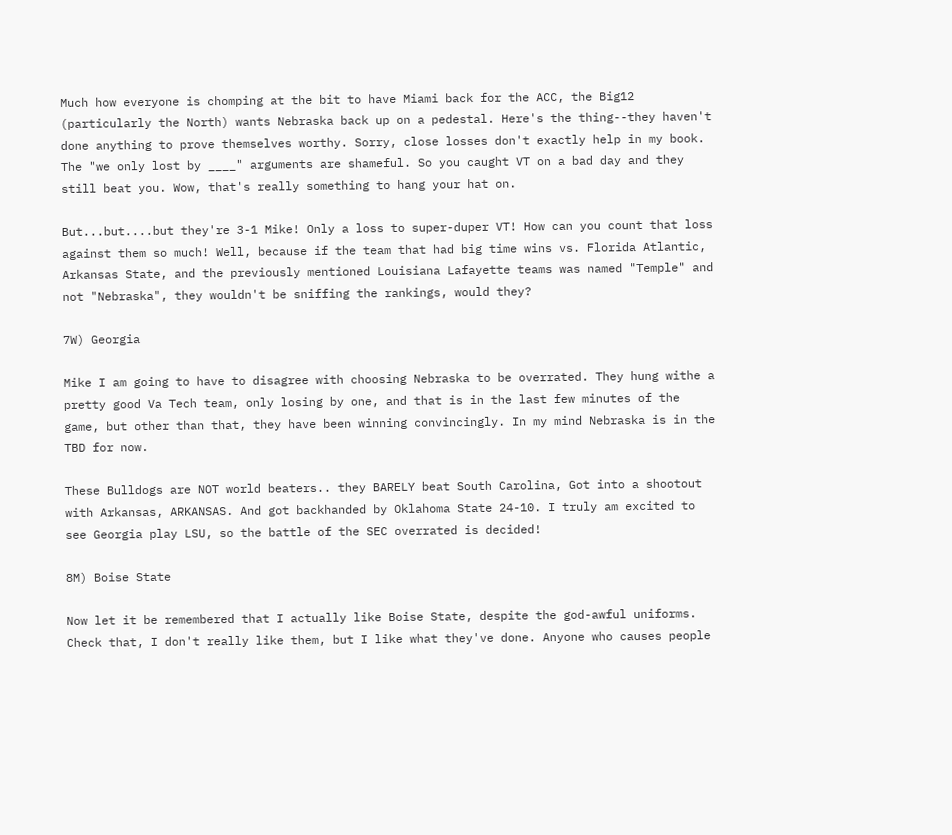Much how everyone is chomping at the bit to have Miami back for the ACC, the Big12 (particularly the North) wants Nebraska back up on a pedestal. Here's the thing--they haven't done anything to prove themselves worthy. Sorry, close losses don't exactly help in my book. The "we only lost by ____" arguments are shameful. So you caught VT on a bad day and they still beat you. Wow, that's really something to hang your hat on.

But...but....but they're 3-1 Mike! Only a loss to super-duper VT! How can you count that loss against them so much! Well, because if the team that had big time wins vs. Florida Atlantic, Arkansas State, and the previously mentioned Louisiana Lafayette teams was named "Temple" and not "Nebraska", they wouldn't be sniffing the rankings, would they?

7W) Georgia

Mike I am going to have to disagree with choosing Nebraska to be overrated. They hung withe a pretty good Va Tech team, only losing by one, and that is in the last few minutes of the game, but other than that, they have been winning convincingly. In my mind Nebraska is in the TBD for now.

These Bulldogs are NOT world beaters.. they BARELY beat South Carolina, Got into a shootout with Arkansas, ARKANSAS. And got backhanded by Oklahoma State 24-10. I truly am excited to see Georgia play LSU, so the battle of the SEC overrated is decided!

8M) Boise State

Now let it be remembered that I actually like Boise State, despite the god-awful uniforms. Check that, I don't really like them, but I like what they've done. Anyone who causes people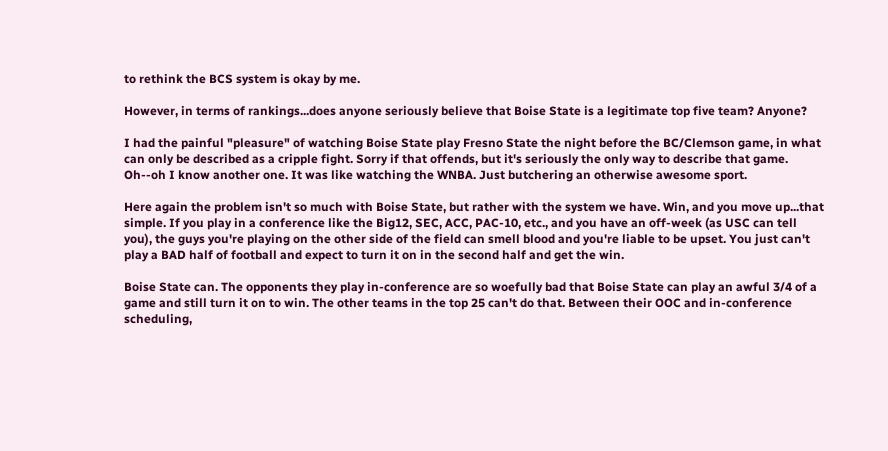to rethink the BCS system is okay by me.

However, in terms of rankings...does anyone seriously believe that Boise State is a legitimate top five team? Anyone?

I had the painful "pleasure" of watching Boise State play Fresno State the night before the BC/Clemson game, in what can only be described as a cripple fight. Sorry if that offends, but it's seriously the only way to describe that game. Oh--oh I know another one. It was like watching the WNBA. Just butchering an otherwise awesome sport.

Here again the problem isn't so much with Boise State, but rather with the system we have. Win, and you move up...that simple. If you play in a conference like the Big12, SEC, ACC, PAC-10, etc., and you have an off-week (as USC can tell you), the guys you're playing on the other side of the field can smell blood and you're liable to be upset. You just can't play a BAD half of football and expect to turn it on in the second half and get the win.

Boise State can. The opponents they play in-conference are so woefully bad that Boise State can play an awful 3/4 of a game and still turn it on to win. The other teams in the top 25 can't do that. Between their OOC and in-conference scheduling,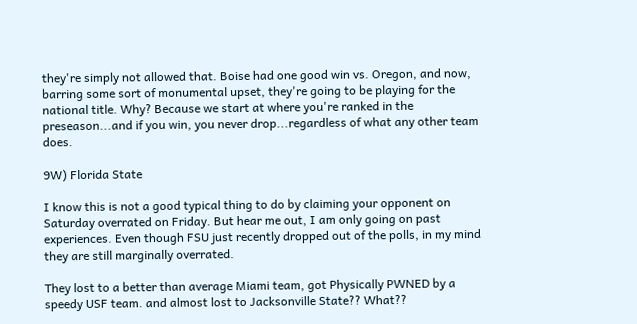they're simply not allowed that. Boise had one good win vs. Oregon, and now, barring some sort of monumental upset, they're going to be playing for the national title. Why? Because we start at where you're ranked in the preseason...and if you win, you never drop...regardless of what any other team does.

9W) Florida State

I know this is not a good typical thing to do by claiming your opponent on Saturday overrated on Friday. But hear me out, I am only going on past experiences. Even though FSU just recently dropped out of the polls, in my mind they are still marginally overrated.

They lost to a better than average Miami team, got Physically PWNED by a speedy USF team. and almost lost to Jacksonville State?? What??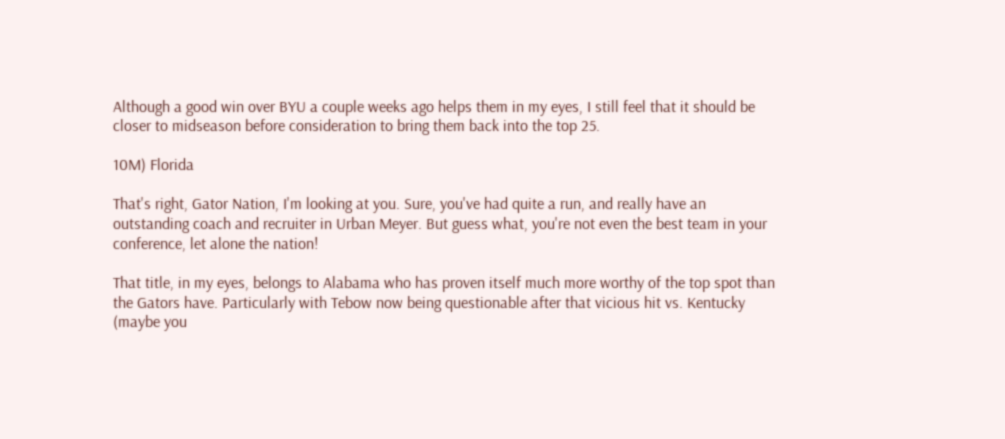Although a good win over BYU a couple weeks ago helps them in my eyes, I still feel that it should be closer to midseason before consideration to bring them back into the top 25.

10M) Florida

That's right, Gator Nation, I'm looking at you. Sure, you've had quite a run, and really have an outstanding coach and recruiter in Urban Meyer. But guess what, you're not even the best team in your conference, let alone the nation!

That title, in my eyes, belongs to Alabama who has proven itself much more worthy of the top spot than the Gators have. Particularly with Tebow now being questionable after that vicious hit vs. Kentucky (maybe you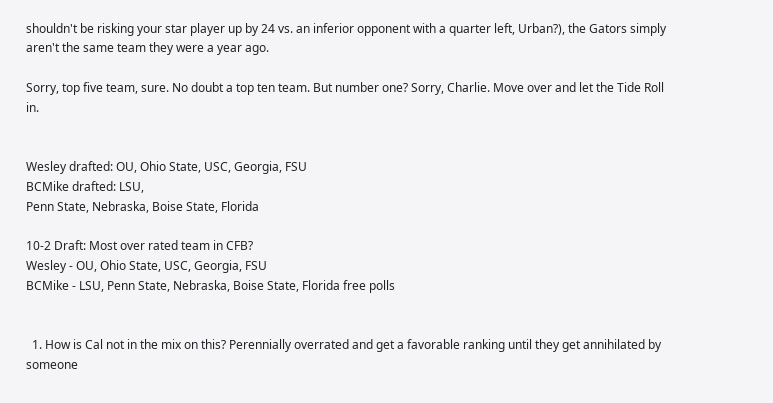shouldn't be risking your star player up by 24 vs. an inferior opponent with a quarter left, Urban?), the Gators simply aren't the same team they were a year ago.

Sorry, top five team, sure. No doubt a top ten team. But number one? Sorry, Charlie. Move over and let the Tide Roll in.


Wesley drafted: OU, Ohio State, USC, Georgia, FSU
BCMike drafted: LSU,
Penn State, Nebraska, Boise State, Florida

10-2 Draft: Most over rated team in CFB?
Wesley - OU, Ohio State, USC, Georgia, FSU
BCMike - LSU, Penn State, Nebraska, Boise State, Florida free polls


  1. How is Cal not in the mix on this? Perennially overrated and get a favorable ranking until they get annihilated by someone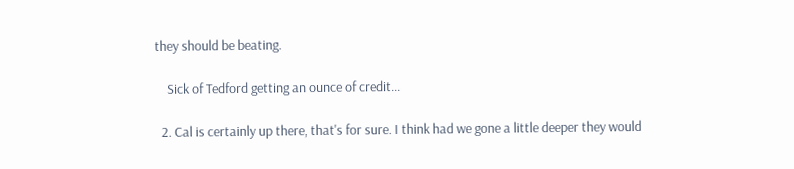they should be beating.

    Sick of Tedford getting an ounce of credit...

  2. Cal is certainly up there, that's for sure. I think had we gone a little deeper they would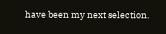have been my next selection.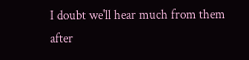I doubt we'll hear much from them after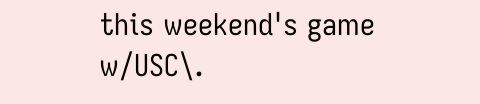this weekend's game w/USC\.